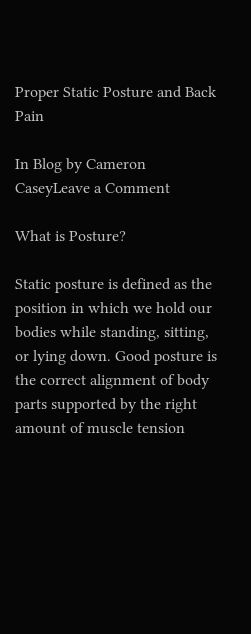Proper Static Posture and Back Pain

In Blog by Cameron CaseyLeave a Comment

What is Posture?

Static posture is defined as the position in which we hold our bodies while standing, sitting, or lying down. Good posture is the correct alignment of body parts supported by the right amount of muscle tension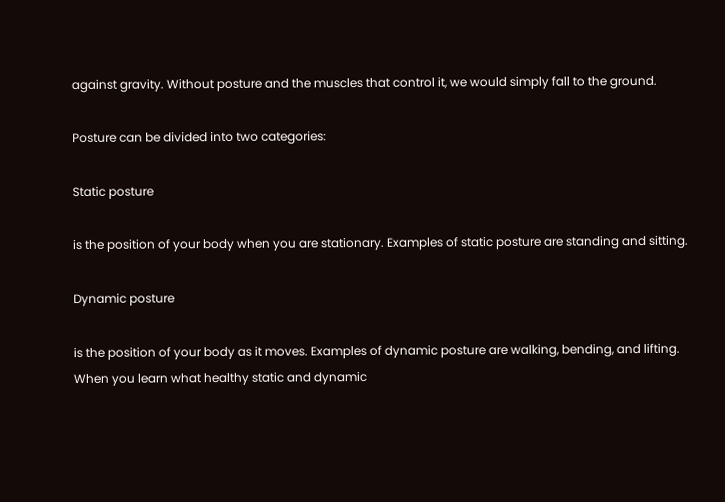against gravity. Without posture and the muscles that control it, we would simply fall to the ground.

Posture can be divided into two categories:

Static posture

is the position of your body when you are stationary. Examples of static posture are standing and sitting.

Dynamic posture

is the position of your body as it moves. Examples of dynamic posture are walking, bending, and lifting.
When you learn what healthy static and dynamic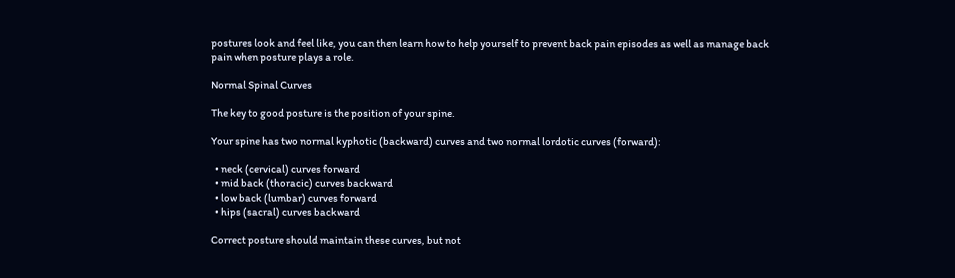postures look and feel like, you can then learn how to help yourself to prevent back pain episodes as well as manage back pain when posture plays a role.

Normal Spinal Curves

The key to good posture is the position of your spine.

Your spine has two normal kyphotic (backward) curves and two normal lordotic curves (forward):

  • neck (cervical) curves forward
  • mid back (thoracic) curves backward
  • low back (lumbar) curves forward
  • hips (sacral) curves backward

Correct posture should maintain these curves, but not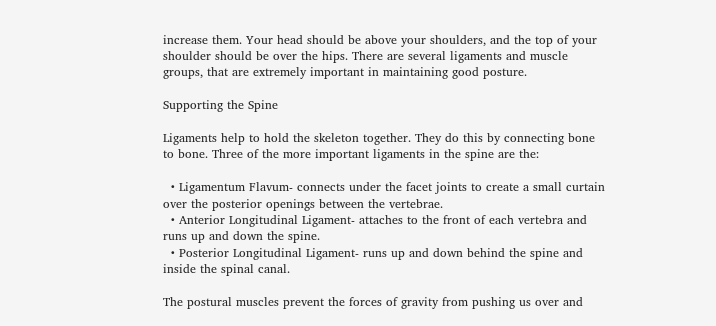increase them. Your head should be above your shoulders, and the top of your shoulder should be over the hips. There are several ligaments and muscle groups, that are extremely important in maintaining good posture.

Supporting the Spine

Ligaments help to hold the skeleton together. They do this by connecting bone to bone. Three of the more important ligaments in the spine are the:

  • Ligamentum Flavum- connects under the facet joints to create a small curtain over the posterior openings between the vertebrae.
  • Anterior Longitudinal Ligament- attaches to the front of each vertebra and runs up and down the spine.
  • Posterior Longitudinal Ligament- runs up and down behind the spine and inside the spinal canal.

The postural muscles prevent the forces of gravity from pushing us over and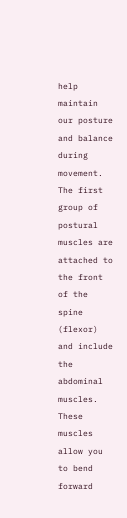help maintain our posture and balance during movement. The first group of postural muscles are attached to the front of the spine (flexor) and include the abdominal muscles. These muscles allow you to bend forward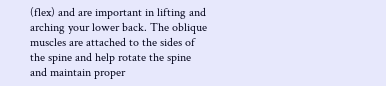(flex) and are important in lifting and arching your lower back. The oblique muscles are attached to the sides of the spine and help rotate the spine and maintain proper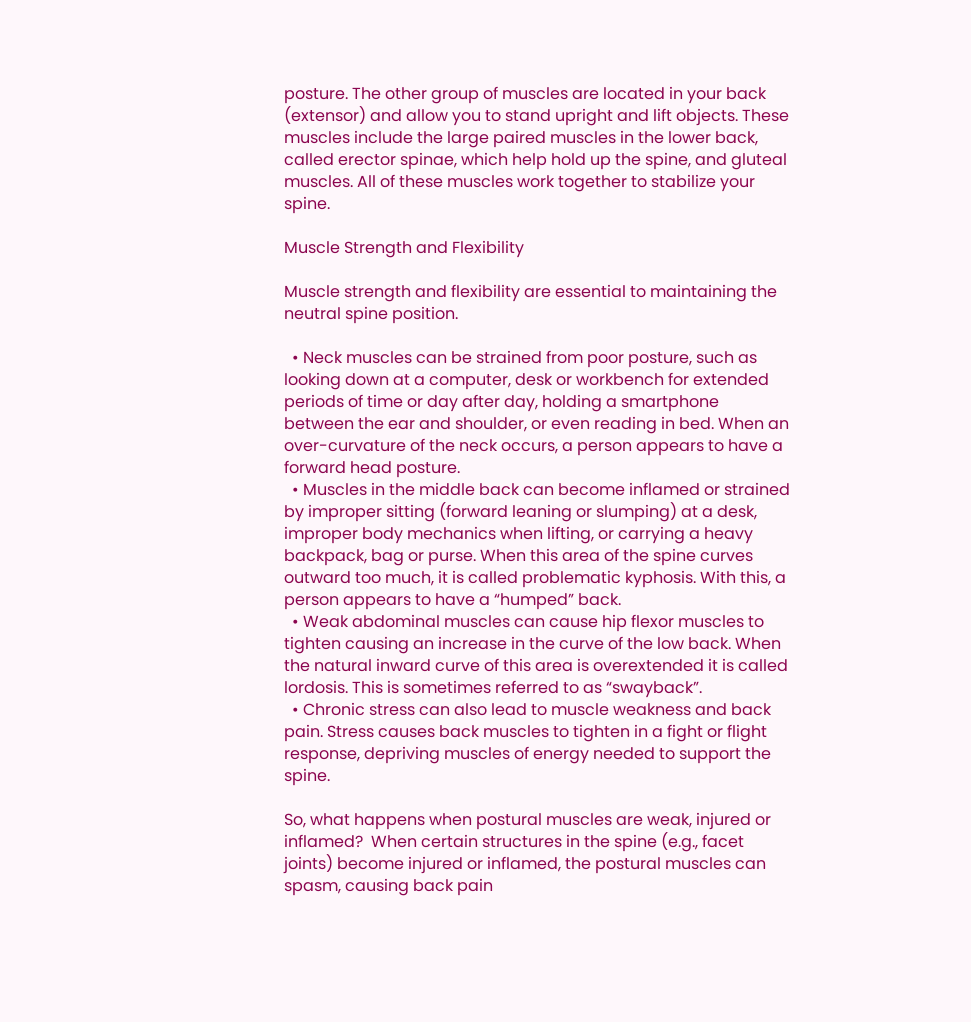posture. The other group of muscles are located in your back (extensor) and allow you to stand upright and lift objects. These muscles include the large paired muscles in the lower back, called erector spinae, which help hold up the spine, and gluteal muscles. All of these muscles work together to stabilize your spine.

Muscle Strength and Flexibility

Muscle strength and flexibility are essential to maintaining the neutral spine position.

  • Neck muscles can be strained from poor posture, such as looking down at a computer, desk or workbench for extended periods of time or day after day, holding a smartphone between the ear and shoulder, or even reading in bed. When an over-curvature of the neck occurs, a person appears to have a forward head posture.
  • Muscles in the middle back can become inflamed or strained by improper sitting (forward leaning or slumping) at a desk, improper body mechanics when lifting, or carrying a heavy backpack, bag or purse. When this area of the spine curves outward too much, it is called problematic kyphosis. With this, a person appears to have a “humped” back.
  • Weak abdominal muscles can cause hip flexor muscles to tighten causing an increase in the curve of the low back. When the natural inward curve of this area is overextended it is called lordosis. This is sometimes referred to as “swayback”.
  • Chronic stress can also lead to muscle weakness and back pain. Stress causes back muscles to tighten in a fight or flight response, depriving muscles of energy needed to support the spine.

So, what happens when postural muscles are weak, injured or inflamed?  When certain structures in the spine (e.g., facet joints) become injured or inflamed, the postural muscles can spasm, causing back pain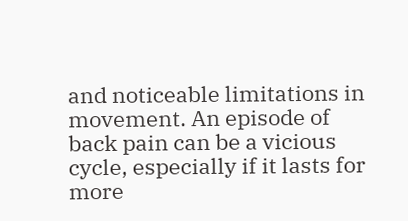and noticeable limitations in movement. An episode of back pain can be a vicious cycle, especially if it lasts for more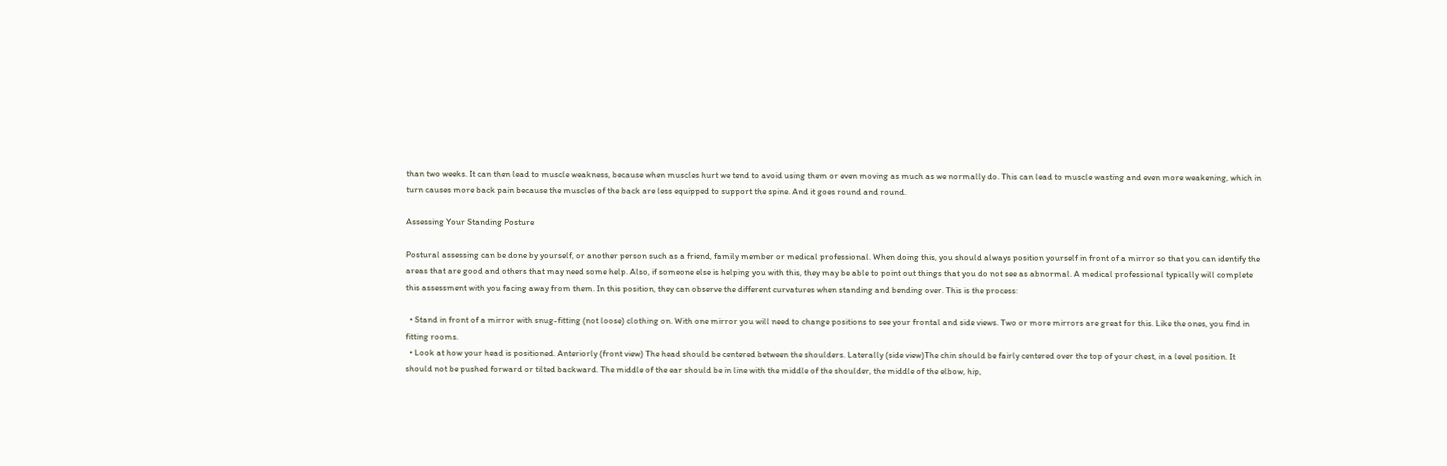than two weeks. It can then lead to muscle weakness, because when muscles hurt we tend to avoid using them or even moving as much as we normally do. This can lead to muscle wasting and even more weakening, which in turn causes more back pain because the muscles of the back are less equipped to support the spine. And it goes round and round.

Assessing Your Standing Posture

Postural assessing can be done by yourself, or another person such as a friend, family member or medical professional. When doing this, you should always position yourself in front of a mirror so that you can identify the areas that are good and others that may need some help. Also, if someone else is helping you with this, they may be able to point out things that you do not see as abnormal. A medical professional typically will complete this assessment with you facing away from them. In this position, they can observe the different curvatures when standing and bending over. This is the process:

  • Stand in front of a mirror with snug-fitting (not loose) clothing on. With one mirror you will need to change positions to see your frontal and side views. Two or more mirrors are great for this. Like the ones, you find in fitting rooms.
  • Look at how your head is positioned. Anteriorly (front view) The head should be centered between the shoulders. Laterally (side view)The chin should be fairly centered over the top of your chest, in a level position. It should not be pushed forward or tilted backward. The middle of the ear should be in line with the middle of the shoulder, the middle of the elbow, hip,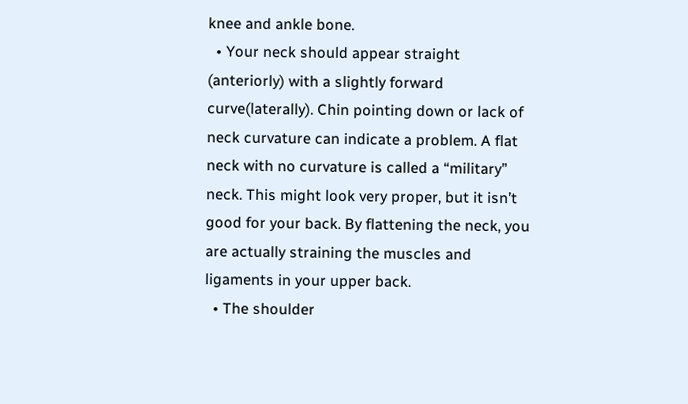knee and ankle bone.
  • Your neck should appear straight (anteriorly) with a slightly forward curve(laterally). Chin pointing down or lack of neck curvature can indicate a problem. A flat neck with no curvature is called a “military” neck. This might look very proper, but it isn’t good for your back. By flattening the neck, you are actually straining the muscles and ligaments in your upper back.
  • The shoulder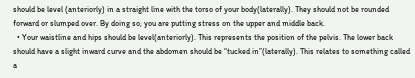should be level (anteriorly) in a straight line with the torso of your body(laterally). They should not be rounded forward or slumped over. By doing so, you are putting stress on the upper and middle back.
  • Your waistline and hips should be level(anteriorly). This represents the position of the pelvis. The lower back should have a slight inward curve and the abdomen should be “tucked in”(laterally). This relates to something called a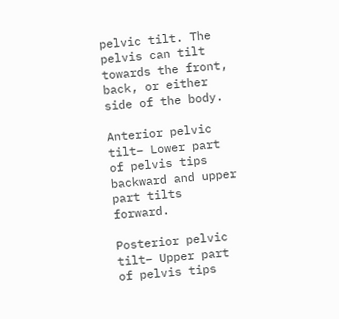pelvic tilt. The pelvis can tilt towards the front, back, or either side of the body.

Anterior pelvic tilt– Lower part of pelvis tips backward and upper part tilts forward.

Posterior pelvic tilt– Upper part of pelvis tips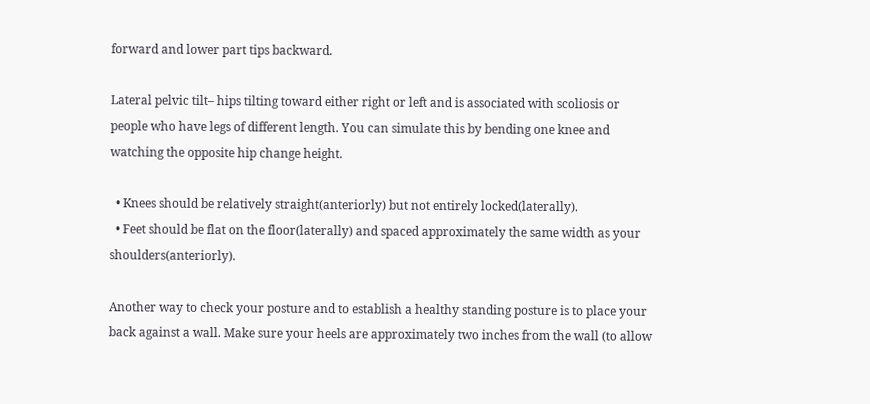forward and lower part tips backward.

Lateral pelvic tilt– hips tilting toward either right or left and is associated with scoliosis or people who have legs of different length. You can simulate this by bending one knee and watching the opposite hip change height.

  • Knees should be relatively straight(anteriorly) but not entirely locked(laterally).
  • Feet should be flat on the floor(laterally) and spaced approximately the same width as your shoulders(anteriorly).

Another way to check your posture and to establish a healthy standing posture is to place your back against a wall. Make sure your heels are approximately two inches from the wall (to allow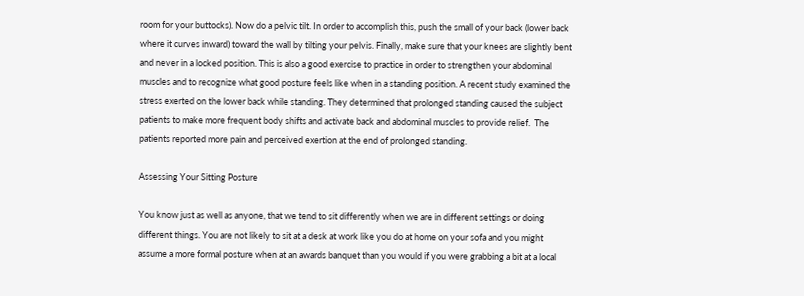room for your buttocks). Now do a pelvic tilt. In order to accomplish this, push the small of your back (lower back where it curves inward) toward the wall by tilting your pelvis. Finally, make sure that your knees are slightly bent and never in a locked position. This is also a good exercise to practice in order to strengthen your abdominal muscles and to recognize what good posture feels like when in a standing position. A recent study examined the stress exerted on the lower back while standing. They determined that prolonged standing caused the subject patients to make more frequent body shifts and activate back and abdominal muscles to provide relief.  The patients reported more pain and perceived exertion at the end of prolonged standing.

Assessing Your Sitting Posture

You know just as well as anyone, that we tend to sit differently when we are in different settings or doing different things. You are not likely to sit at a desk at work like you do at home on your sofa and you might assume a more formal posture when at an awards banquet than you would if you were grabbing a bit at a local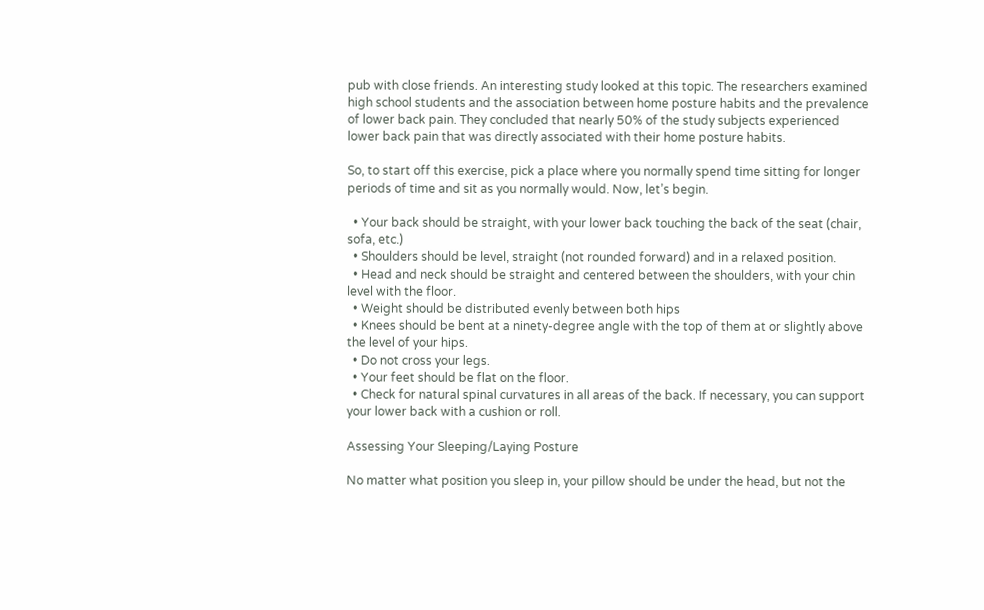pub with close friends. An interesting study looked at this topic. The researchers examined high school students and the association between home posture habits and the prevalence of lower back pain. They concluded that nearly 50% of the study subjects experienced lower back pain that was directly associated with their home posture habits.

So, to start off this exercise, pick a place where you normally spend time sitting for longer periods of time and sit as you normally would. Now, let’s begin.

  • Your back should be straight, with your lower back touching the back of the seat (chair, sofa, etc.)
  • Shoulders should be level, straight (not rounded forward) and in a relaxed position.
  • Head and neck should be straight and centered between the shoulders, with your chin level with the floor.
  • Weight should be distributed evenly between both hips
  • Knees should be bent at a ninety-degree angle with the top of them at or slightly above the level of your hips.
  • Do not cross your legs.
  • Your feet should be flat on the floor.
  • Check for natural spinal curvatures in all areas of the back. If necessary, you can support your lower back with a cushion or roll.

Assessing Your Sleeping/Laying Posture

No matter what position you sleep in, your pillow should be under the head, but not the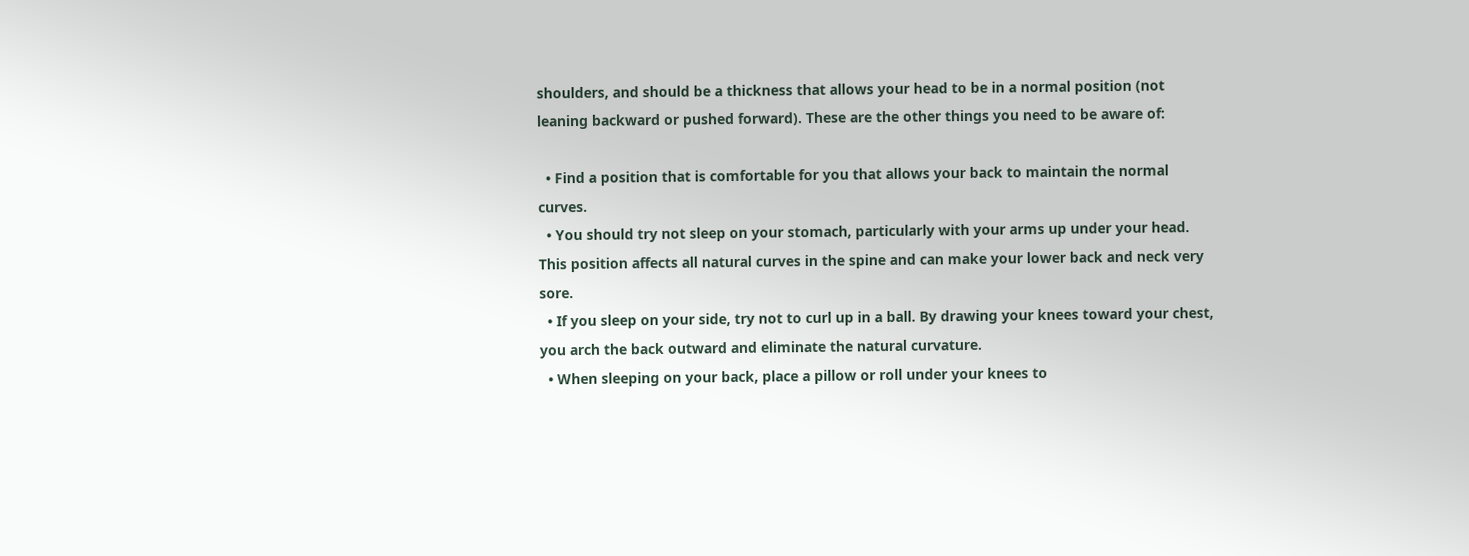shoulders, and should be a thickness that allows your head to be in a normal position (not leaning backward or pushed forward). These are the other things you need to be aware of:

  • Find a position that is comfortable for you that allows your back to maintain the normal curves.
  • You should try not sleep on your stomach, particularly with your arms up under your head. This position affects all natural curves in the spine and can make your lower back and neck very sore.
  • If you sleep on your side, try not to curl up in a ball. By drawing your knees toward your chest, you arch the back outward and eliminate the natural curvature.
  • When sleeping on your back, place a pillow or roll under your knees to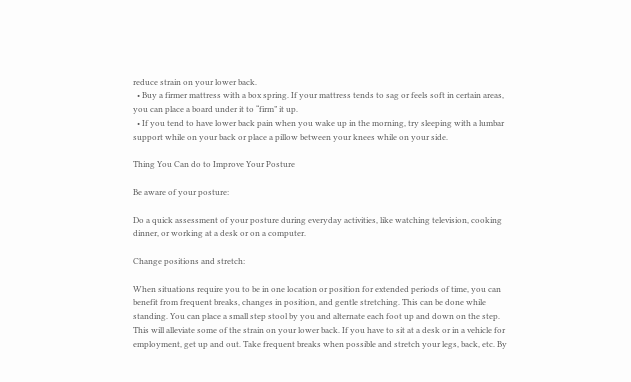reduce strain on your lower back.
  • Buy a firmer mattress with a box spring. If your mattress tends to sag or feels soft in certain areas, you can place a board under it to “firm” it up.
  • If you tend to have lower back pain when you wake up in the morning, try sleeping with a lumbar support while on your back or place a pillow between your knees while on your side.

Thing You Can do to Improve Your Posture

Be aware of your posture:

Do a quick assessment of your posture during everyday activities, like watching television, cooking dinner, or working at a desk or on a computer.

Change positions and stretch:

When situations require you to be in one location or position for extended periods of time, you can benefit from frequent breaks, changes in position, and gentle stretching. This can be done while standing. You can place a small step stool by you and alternate each foot up and down on the step. This will alleviate some of the strain on your lower back. If you have to sit at a desk or in a vehicle for employment, get up and out. Take frequent breaks when possible and stretch your legs, back, etc. By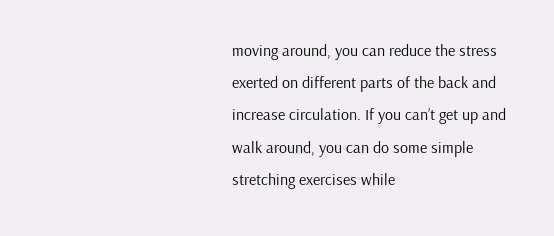moving around, you can reduce the stress exerted on different parts of the back and increase circulation. If you can’t get up and walk around, you can do some simple stretching exercises while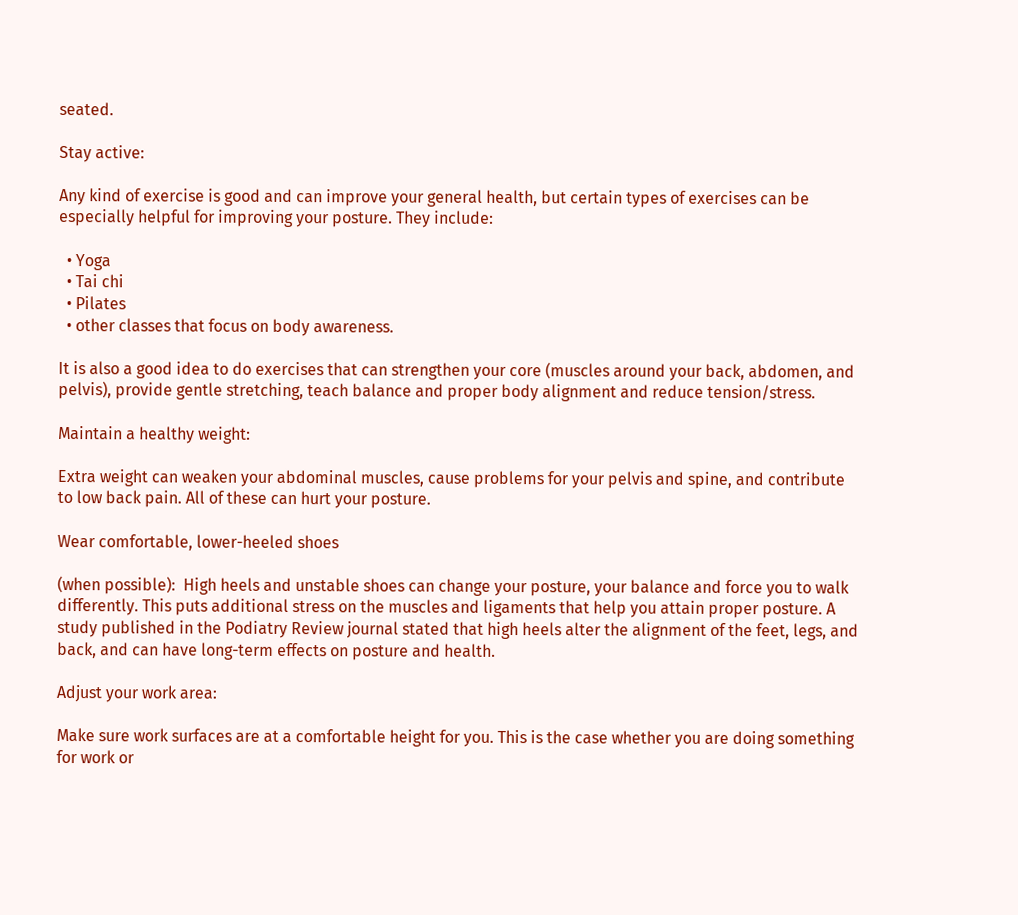seated.

Stay active:

Any kind of exercise is good and can improve your general health, but certain types of exercises can be especially helpful for improving your posture. They include:

  • Yoga
  • Tai chi
  • Pilates
  • other classes that focus on body awareness.

It is also a good idea to do exercises that can strengthen your core (muscles around your back, abdomen, and pelvis), provide gentle stretching, teach balance and proper body alignment and reduce tension/stress.

Maintain a healthy weight:

Extra weight can weaken your abdominal muscles, cause problems for your pelvis and spine, and contribute to low back pain. All of these can hurt your posture.

Wear comfortable, lower-heeled shoes

(when possible):  High heels and unstable shoes can change your posture, your balance and force you to walk differently. This puts additional stress on the muscles and ligaments that help you attain proper posture. A study published in the Podiatry Review journal stated that high heels alter the alignment of the feet, legs, and back, and can have long-term effects on posture and health.

Adjust your work area:

Make sure work surfaces are at a comfortable height for you. This is the case whether you are doing something for work or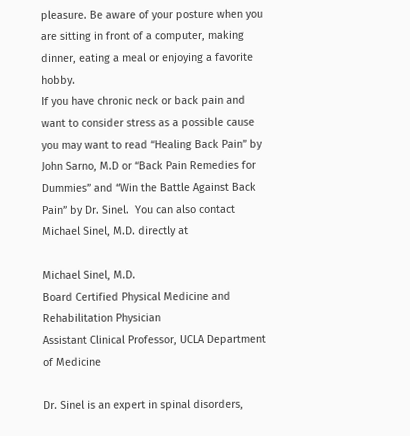pleasure. Be aware of your posture when you are sitting in front of a computer, making dinner, eating a meal or enjoying a favorite hobby.
If you have chronic neck or back pain and want to consider stress as a possible cause you may want to read “Healing Back Pain” by John Sarno, M.D or “Back Pain Remedies for Dummies” and “Win the Battle Against Back Pain” by Dr. Sinel.  You can also contact Michael Sinel, M.D. directly at

Michael Sinel, M.D.
Board Certified Physical Medicine and Rehabilitation Physician
Assistant Clinical Professor, UCLA Department of Medicine

Dr. Sinel is an expert in spinal disorders,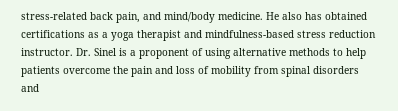stress-related back pain, and mind/body medicine. He also has obtained certifications as a yoga therapist and mindfulness-based stress reduction instructor. Dr. Sinel is a proponent of using alternative methods to help patients overcome the pain and loss of mobility from spinal disorders and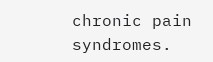chronic pain syndromes.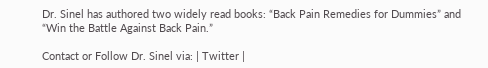Dr. Sinel has authored two widely read books: “Back Pain Remedies for Dummies” and “Win the Battle Against Back Pain.”

Contact or Follow Dr. Sinel via: | Twitter |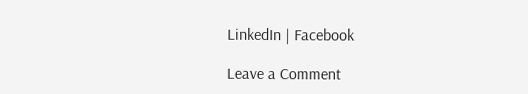LinkedIn | Facebook

Leave a Comment